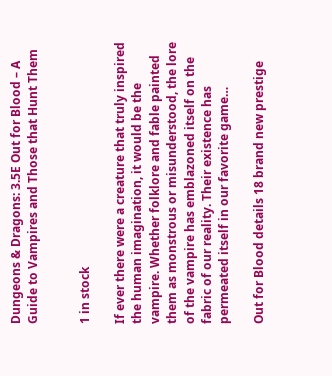Dungeons & Dragons: 3.5E Out for Blood – A Guide to Vampires and Those that Hunt Them


1 in stock

If ever there were a creature that truly inspired the human imagination, it would be the vampire. Whether folklore and fable painted them as monstrous or misunderstood, the lore of the vampire has emblazoned itself on the fabric of our reality. Their existence has permeated itself in our favorite game…

Out for Blood details 18 brand new prestige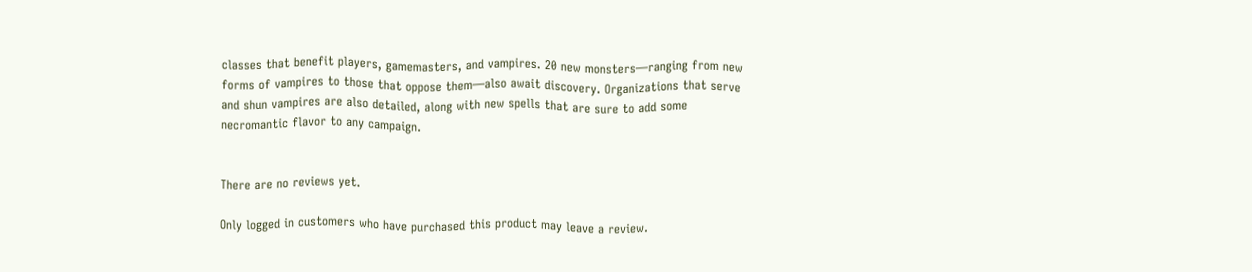classes that benefit players, gamemasters, and vampires. 20 new monsters—ranging from new forms of vampires to those that oppose them—also await discovery. Organizations that serve and shun vampires are also detailed, along with new spells that are sure to add some necromantic flavor to any campaign.


There are no reviews yet.

Only logged in customers who have purchased this product may leave a review.